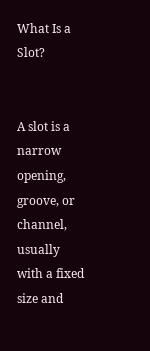What Is a Slot?


A slot is a narrow opening, groove, or channel, usually with a fixed size and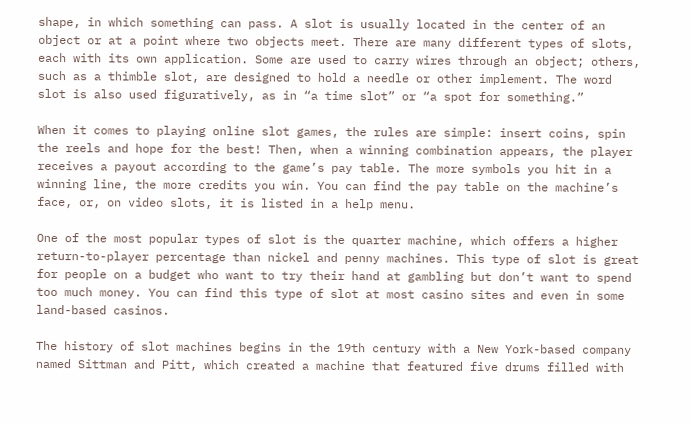shape, in which something can pass. A slot is usually located in the center of an object or at a point where two objects meet. There are many different types of slots, each with its own application. Some are used to carry wires through an object; others, such as a thimble slot, are designed to hold a needle or other implement. The word slot is also used figuratively, as in “a time slot” or “a spot for something.”

When it comes to playing online slot games, the rules are simple: insert coins, spin the reels and hope for the best! Then, when a winning combination appears, the player receives a payout according to the game’s pay table. The more symbols you hit in a winning line, the more credits you win. You can find the pay table on the machine’s face, or, on video slots, it is listed in a help menu.

One of the most popular types of slot is the quarter machine, which offers a higher return-to-player percentage than nickel and penny machines. This type of slot is great for people on a budget who want to try their hand at gambling but don’t want to spend too much money. You can find this type of slot at most casino sites and even in some land-based casinos.

The history of slot machines begins in the 19th century with a New York-based company named Sittman and Pitt, which created a machine that featured five drums filled with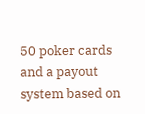50 poker cards and a payout system based on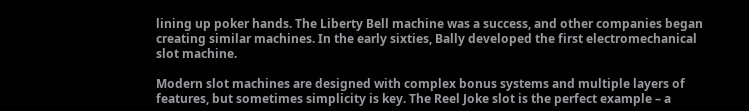lining up poker hands. The Liberty Bell machine was a success, and other companies began creating similar machines. In the early sixties, Bally developed the first electromechanical slot machine.

Modern slot machines are designed with complex bonus systems and multiple layers of features, but sometimes simplicity is key. The Reel Joke slot is the perfect example – a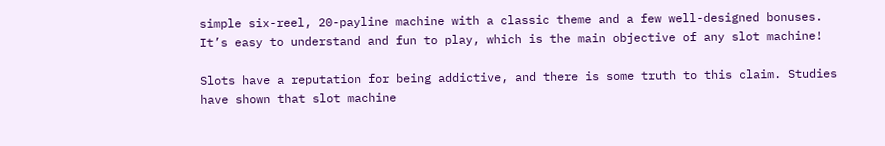simple six-reel, 20-payline machine with a classic theme and a few well-designed bonuses. It’s easy to understand and fun to play, which is the main objective of any slot machine!

Slots have a reputation for being addictive, and there is some truth to this claim. Studies have shown that slot machine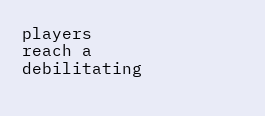players reach a debilitating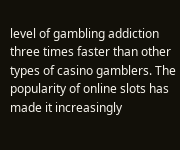level of gambling addiction three times faster than other types of casino gamblers. The popularity of online slots has made it increasingly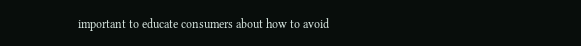important to educate consumers about how to avoid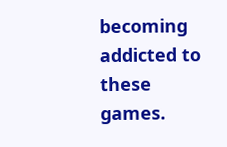becoming addicted to these games.